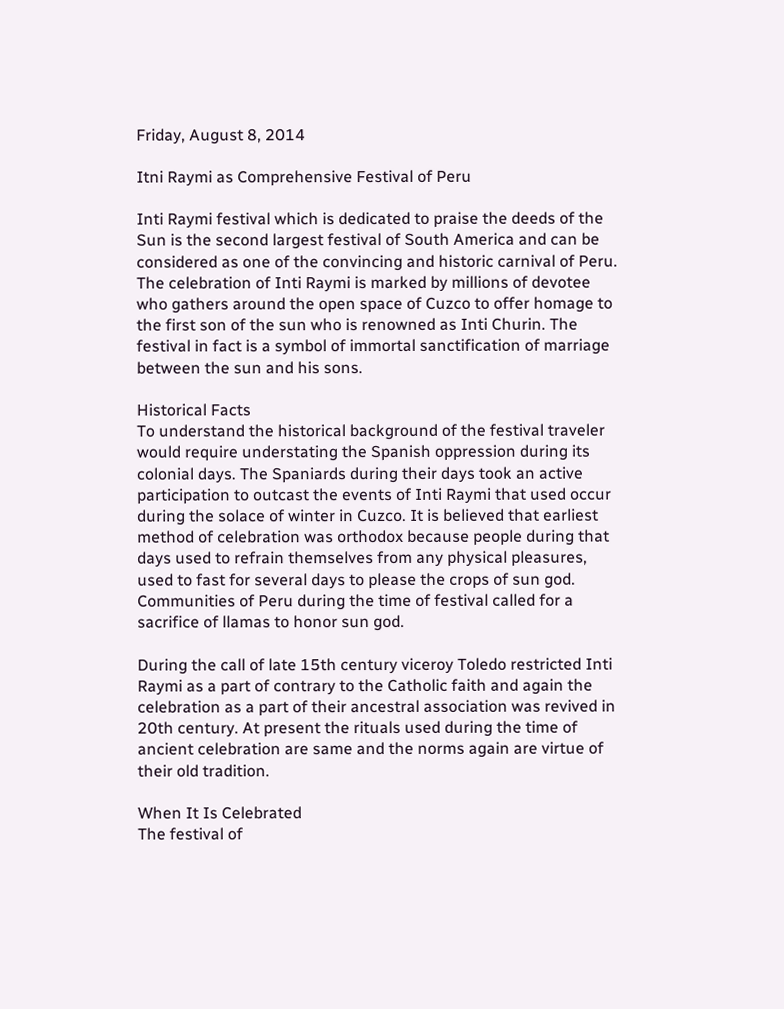Friday, August 8, 2014

Itni Raymi as Comprehensive Festival of Peru

Inti Raymi festival which is dedicated to praise the deeds of the Sun is the second largest festival of South America and can be considered as one of the convincing and historic carnival of Peru. The celebration of Inti Raymi is marked by millions of devotee who gathers around the open space of Cuzco to offer homage to the first son of the sun who is renowned as Inti Churin. The festival in fact is a symbol of immortal sanctification of marriage between the sun and his sons.

Historical Facts
To understand the historical background of the festival traveler would require understating the Spanish oppression during its colonial days. The Spaniards during their days took an active participation to outcast the events of Inti Raymi that used occur during the solace of winter in Cuzco. It is believed that earliest method of celebration was orthodox because people during that days used to refrain themselves from any physical pleasures, used to fast for several days to please the crops of sun god. Communities of Peru during the time of festival called for a sacrifice of llamas to honor sun god.

During the call of late 15th century viceroy Toledo restricted Inti Raymi as a part of contrary to the Catholic faith and again the celebration as a part of their ancestral association was revived in 20th century. At present the rituals used during the time of ancient celebration are same and the norms again are virtue of their old tradition.

When It Is Celebrated
The festival of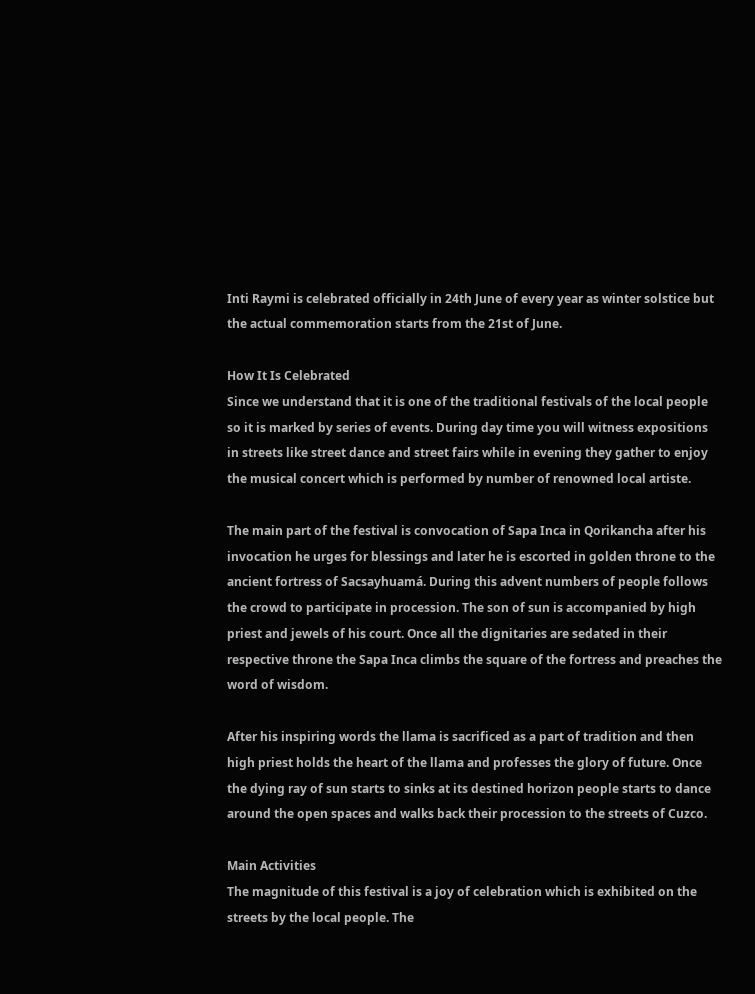Inti Raymi is celebrated officially in 24th June of every year as winter solstice but the actual commemoration starts from the 21st of June.

How It Is Celebrated
Since we understand that it is one of the traditional festivals of the local people so it is marked by series of events. During day time you will witness expositions in streets like street dance and street fairs while in evening they gather to enjoy the musical concert which is performed by number of renowned local artiste.

The main part of the festival is convocation of Sapa Inca in Qorikancha after his invocation he urges for blessings and later he is escorted in golden throne to the ancient fortress of Sacsayhuamá. During this advent numbers of people follows the crowd to participate in procession. The son of sun is accompanied by high priest and jewels of his court. Once all the dignitaries are sedated in their respective throne the Sapa Inca climbs the square of the fortress and preaches the word of wisdom.

After his inspiring words the llama is sacrificed as a part of tradition and then high priest holds the heart of the llama and professes the glory of future. Once the dying ray of sun starts to sinks at its destined horizon people starts to dance around the open spaces and walks back their procession to the streets of Cuzco.

Main Activities
The magnitude of this festival is a joy of celebration which is exhibited on the streets by the local people. The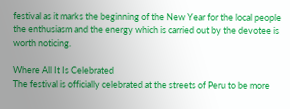festival as it marks the beginning of the New Year for the local people the enthusiasm and the energy which is carried out by the devotee is worth noticing.

Where All It Is Celebrated
The festival is officially celebrated at the streets of Peru to be more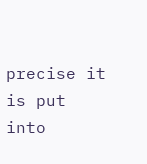precise it is put into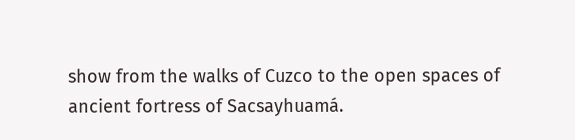show from the walks of Cuzco to the open spaces of ancient fortress of Sacsayhuamá.